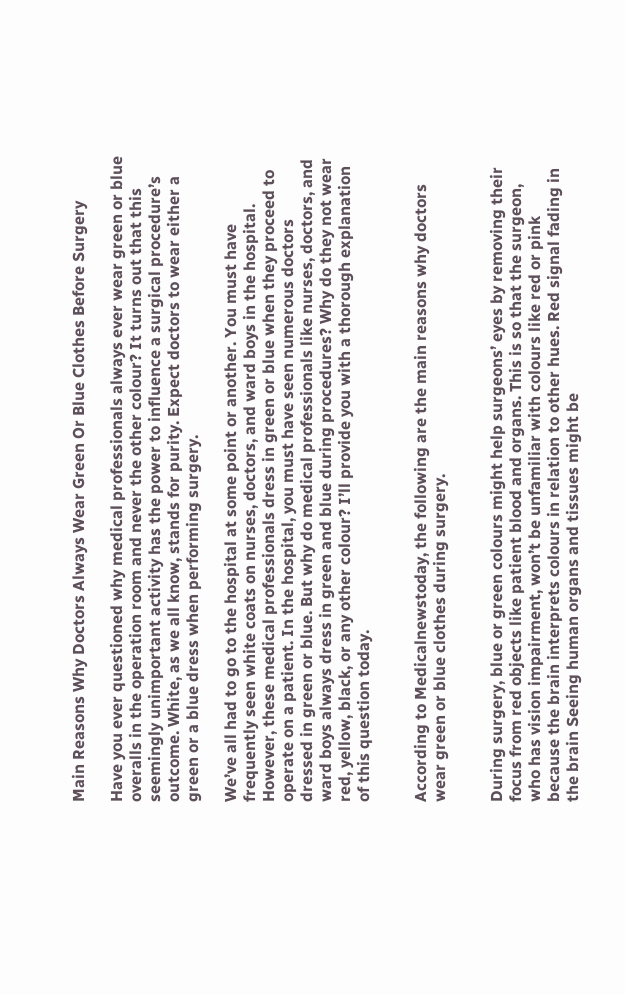Main Reasons Why Doctors Always Wear Green Or Blue Clothes Before Surgery

Have you ever questioned why medical professionals always ever wear green or blue overalls in the operation room and never the other colour? It turns out that this seemingly unimportant activity has the power to influence a surgical procedure’s outcome. White, as we all know, stands for purity. Expect doctors to wear either a green or a blue dress when performing surgery.

We’ve all had to go to the hospital at some point or another. You must have frequently seen white coats on nurses, doctors, and ward boys in the hospital. However, these medical professionals dress in green or blue when they proceed to operate on a patient. In the hospital, you must have seen numerous doctors dressed in green or blue. But why do medical professionals like nurses, doctors, and ward boys always dress in green and blue during procedures? Why do they not wear red, yellow, black, or any other colour? I’ll provide you with a thorough explanation of this question today.


According to Medicalnewstoday, the following are the main reasons why doctors wear green or blue clothes during surgery.


During surgery, blue or green colours might help surgeons’ eyes by removing their focus from red objects like patient blood and organs. This is so that the surgeon, who has vision impairment, won’t be unfamiliar with colours like red or pink because the brain interprets colours in relation to other hues. Red signal fading in the brain Seeing human organs and tissues might be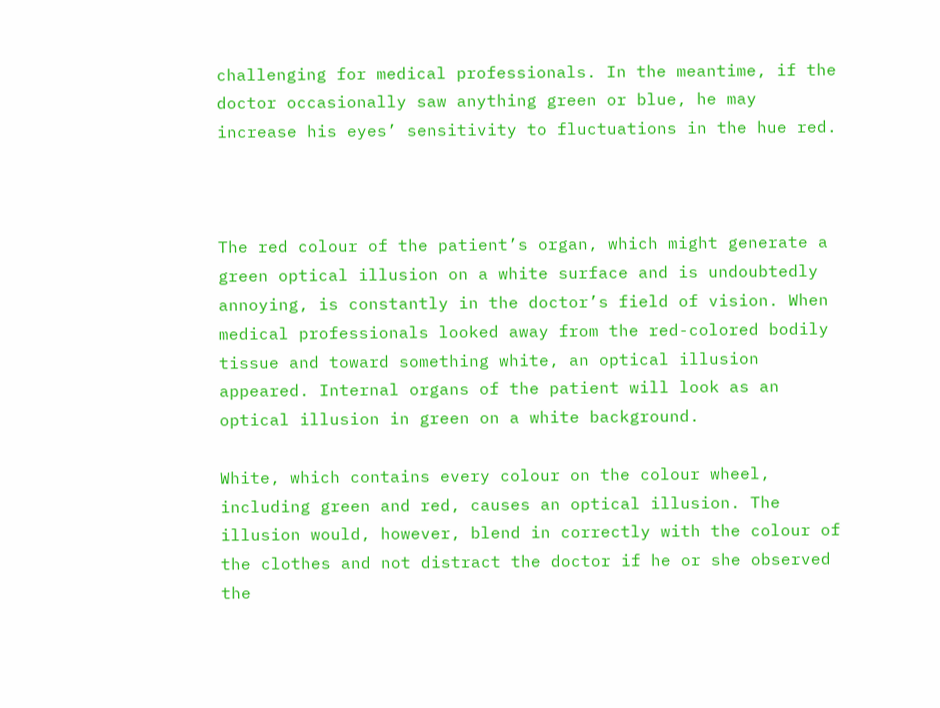challenging for medical professionals. In the meantime, if the doctor occasionally saw anything green or blue, he may increase his eyes’ sensitivity to fluctuations in the hue red.



The red colour of the patient’s organ, which might generate a green optical illusion on a white surface and is undoubtedly annoying, is constantly in the doctor’s field of vision. When medical professionals looked away from the red-colored bodily tissue and toward something white, an optical illusion appeared. Internal organs of the patient will look as an optical illusion in green on a white background.

White, which contains every colour on the colour wheel, including green and red, causes an optical illusion. The illusion would, however, blend in correctly with the colour of the clothes and not distract the doctor if he or she observed the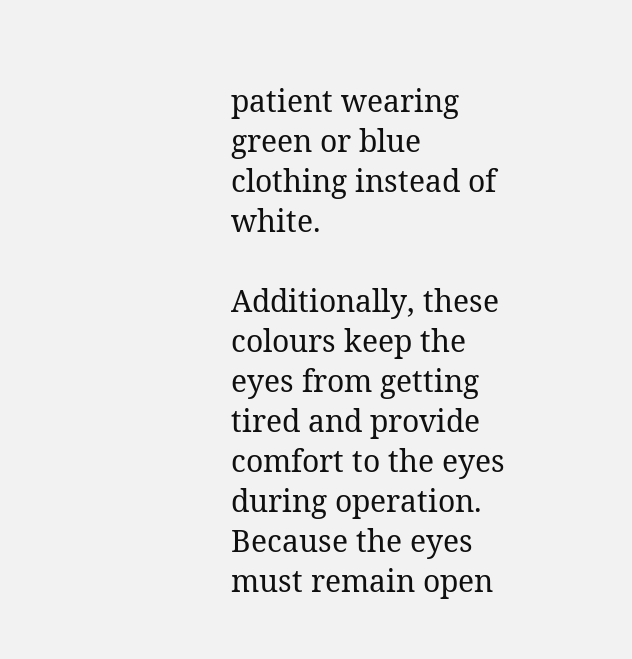patient wearing green or blue clothing instead of white.

Additionally, these colours keep the eyes from getting tired and provide comfort to the eyes during operation. Because the eyes must remain open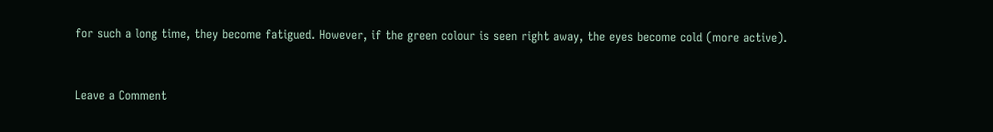for such a long time, they become fatigued. However, if the green colour is seen right away, the eyes become cold (more active).


Leave a Comment